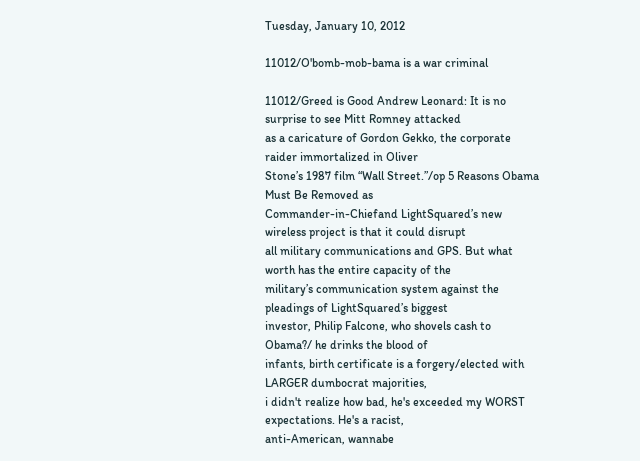Tuesday, January 10, 2012

11012/O'bomb-mob-bama is a war criminal

11012/Greed is Good Andrew Leonard: It is no surprise to see Mitt Romney attacked
as a caricature of Gordon Gekko, the corporate raider immortalized in Oliver
Stone’s 1987 film “Wall Street.”/op 5 Reasons Obama Must Be Removed as
Commander-in-Chiefand LightSquared’s new wireless project is that it could disrupt
all military communications and GPS. But what worth has the entire capacity of the
military’s communication system against the pleadings of LightSquared’s biggest
investor, Philip Falcone, who shovels cash to Obama?/ he drinks the blood of
infants, birth certificate is a forgery/elected with LARGER dumbocrat majorities,
i didn't realize how bad, he's exceeded my WORST expectations. He's a racist,
anti-American, wannabe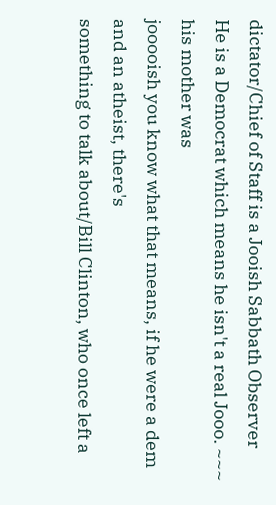dictator/Chief of Staff is a Jooish Sabbath Observer
He is a Democrat which means he isn't a real Jooo. ~~~ his mother was
jooooish you know what that means, if he were a dem and an atheist, there's
something to talk about/Bill Clinton, who once left a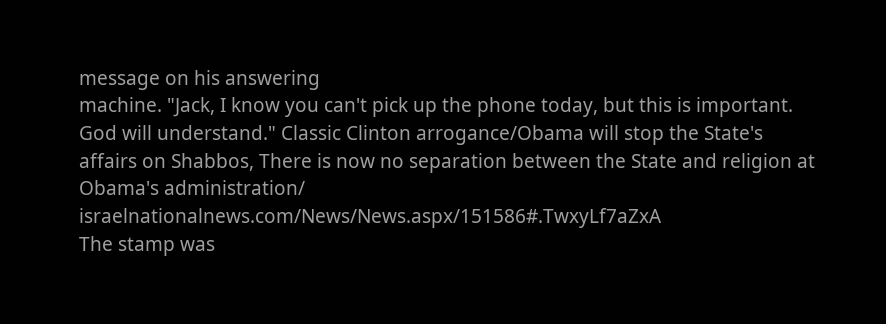message on his answering
machine. "Jack, I know you can't pick up the phone today, but this is important.
God will understand." Classic Clinton arrogance/Obama will stop the State's
affairs on Shabbos, There is now no separation between the State and religion at
Obama's administration/ israelnationalnews.com/News/News.aspx/151586#.TwxyLf7aZxA
The stamp was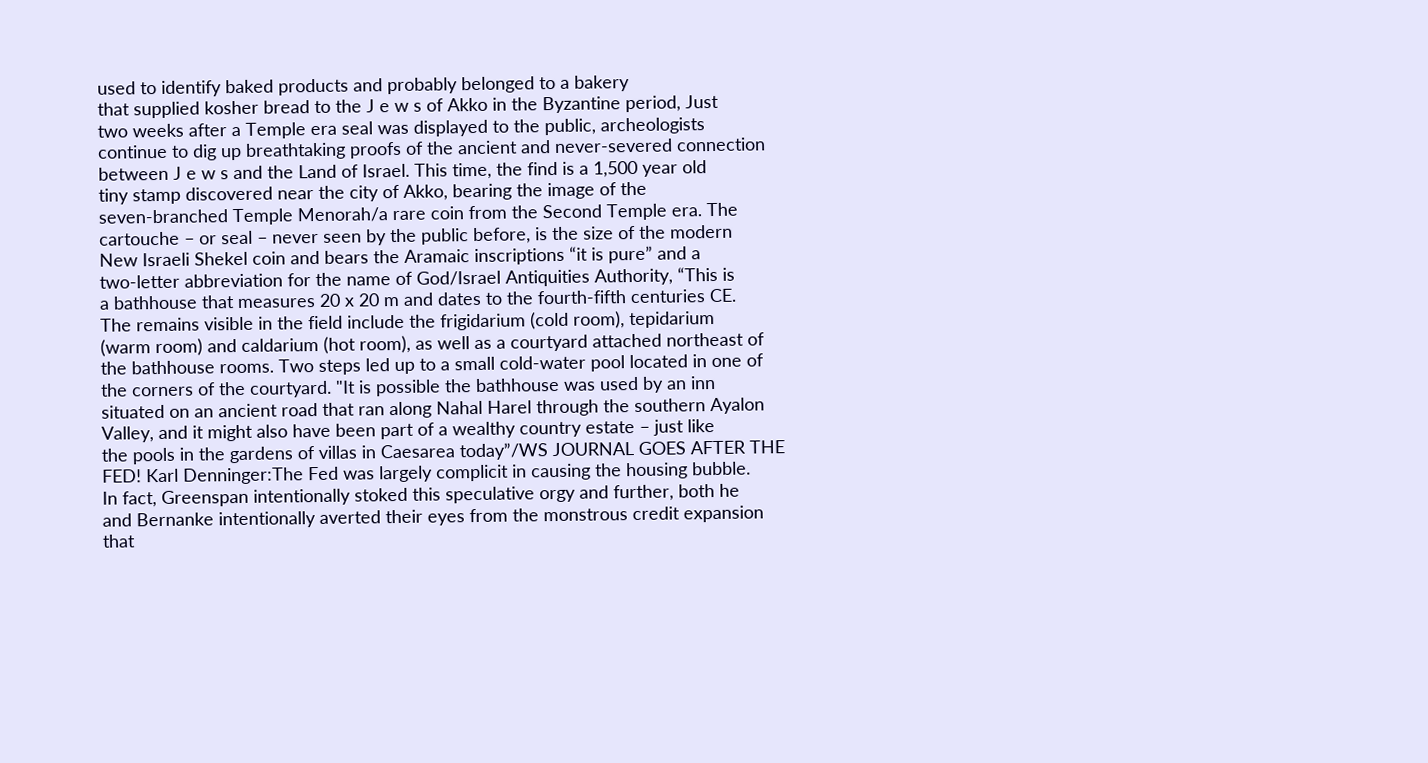used to identify baked products and probably belonged to a bakery
that supplied kosher bread to the J e w s of Akko in the Byzantine period, Just
two weeks after a Temple era seal was displayed to the public, archeologists
continue to dig up breathtaking proofs of the ancient and never-severed connection
between J e w s and the Land of Israel. This time, the find is a 1,500 year old
tiny stamp discovered near the city of Akko, bearing the image of the
seven-branched Temple Menorah/a rare coin from the Second Temple era. The
cartouche – or seal – never seen by the public before, is the size of the modern
New Israeli Shekel coin and bears the Aramaic inscriptions “it is pure” and a
two-letter abbreviation for the name of God/Israel Antiquities Authority, “This is
a bathhouse that measures 20 x 20 m and dates to the fourth-fifth centuries CE.
The remains visible in the field include the frigidarium (cold room), tepidarium
(warm room) and caldarium (hot room), as well as a courtyard attached northeast of
the bathhouse rooms. Two steps led up to a small cold-water pool located in one of
the corners of the courtyard. "It is possible the bathhouse was used by an inn
situated on an ancient road that ran along Nahal Harel through the southern Ayalon
Valley, and it might also have been part of a wealthy country estate – just like
the pools in the gardens of villas in Caesarea today”/WS JOURNAL GOES AFTER THE
FED! Karl Denninger:The Fed was largely complicit in causing the housing bubble.
In fact, Greenspan intentionally stoked this speculative orgy and further, both he
and Bernanke intentionally averted their eyes from the monstrous credit expansion
that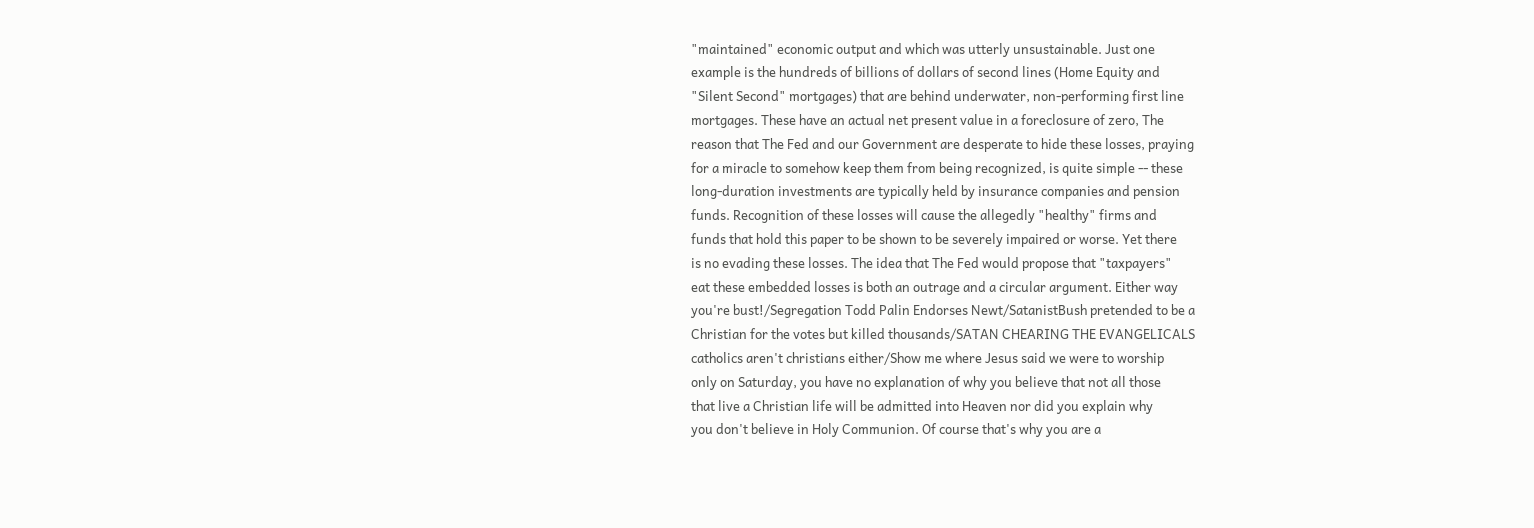"maintained" economic output and which was utterly unsustainable. Just one
example is the hundreds of billions of dollars of second lines (Home Equity and
"Silent Second" mortgages) that are behind underwater, non-performing first line
mortgages. These have an actual net present value in a foreclosure of zero, The
reason that The Fed and our Government are desperate to hide these losses, praying
for a miracle to somehow keep them from being recognized, is quite simple -- these
long-duration investments are typically held by insurance companies and pension
funds. Recognition of these losses will cause the allegedly "healthy" firms and
funds that hold this paper to be shown to be severely impaired or worse. Yet there
is no evading these losses. The idea that The Fed would propose that "taxpayers"
eat these embedded losses is both an outrage and a circular argument. Either way
you're bust!/Segregation Todd Palin Endorses Newt/SatanistBush pretended to be a
Christian for the votes but killed thousands/SATAN CHEARING THE EVANGELICALS
catholics aren't christians either/Show me where Jesus said we were to worship
only on Saturday, you have no explanation of why you believe that not all those
that live a Christian life will be admitted into Heaven nor did you explain why
you don't believe in Holy Communion. Of course that's why you are a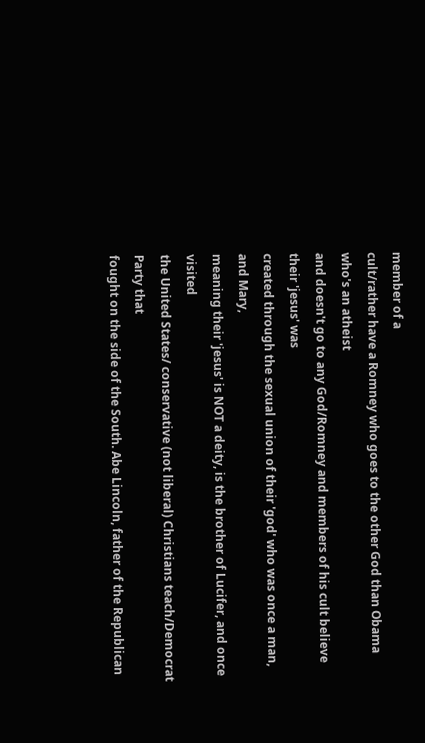member of a
cult/rather have a Romney who goes to the other God than Obama who's an atheist
and doesn't go to any God/Romney and members of his cult believe their 'jesus' was
created through the sexual union of their 'god' who was once a man, and Mary,
meaning their 'jesus' is NOT a deity, is the brother of Lucifer, and once visited
the United States/ conservative (not liberal) Christians teach/Democrat Party that
fought on the side of the South. Abe Lincoln, father of the Republican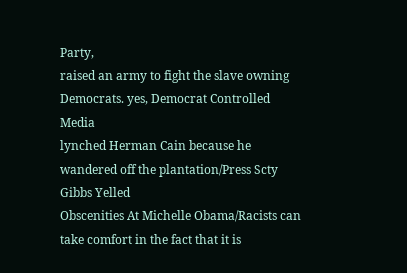Party,
raised an army to fight the slave owning Democrats. yes, Democrat Controlled Media
lynched Herman Cain because he wandered off the plantation/Press Scty Gibbs Yelled
Obscenities At Michelle Obama/Racists can take comfort in the fact that it is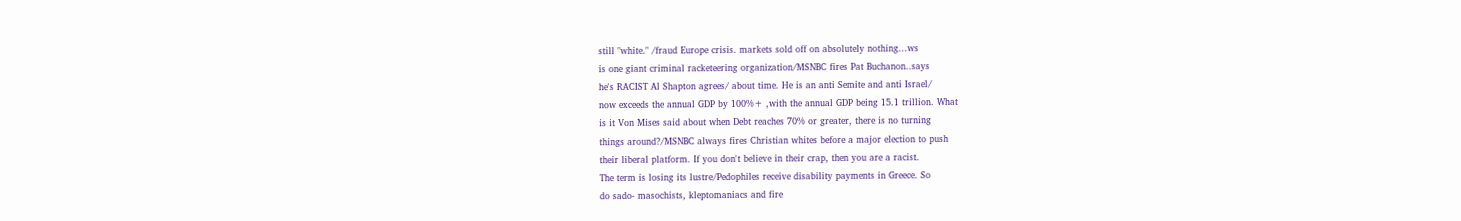still "white." /fraud Europe crisis. markets sold off on absolutely nothing...ws
is one giant criminal racketeering organization/MSNBC fires Pat Buchanon..says
he's RACIST Al Shapton agrees/ about time. He is an anti Semite and anti Israel/
now exceeds the annual GDP by 100%+ ,with the annual GDP being 15.1 trillion. What
is it Von Mises said about when Debt reaches 70% or greater, there is no turning
things around?/MSNBC always fires Christian whites before a major election to push
their liberal platform. If you don't believe in their crap, then you are a racist.
The term is losing its lustre/Pedophiles receive disability payments in Greece. So
do sado- masochists, kleptomaniacs and fire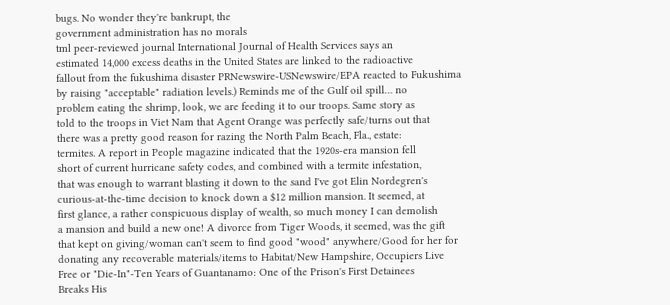bugs. No wonder they're bankrupt, the
government administration has no morals
tml peer-reviewed journal International Journal of Health Services says an
estimated 14,000 excess deaths in the United States are linked to the radioactive
fallout from the fukushima disaster PRNewswire-USNewswire/EPA reacted to Fukushima
by raising "acceptable" radiation levels.) Reminds me of the Gulf oil spill… no
problem eating the shrimp, look, we are feeding it to our troops. Same story as
told to the troops in Viet Nam that Agent Orange was perfectly safe/turns out that
there was a pretty good reason for razing the North Palm Beach, Fla., estate:
termites. A report in People magazine indicated that the 1920s-era mansion fell
short of current hurricane safety codes, and combined with a termite infestation,
that was enough to warrant blasting it down to the sand I've got Elin Nordegren's
curious-at-the-time decision to knock down a $12 million mansion. It seemed, at
first glance, a rather conspicuous display of wealth, so much money I can demolish
a mansion and build a new one! A divorce from Tiger Woods, it seemed, was the gift
that kept on giving/woman can't seem to find good "wood" anywhere/Good for her for
donating any recoverable materials/items to Habitat/New Hampshire, Occupiers Live
Free or "Die-In"-Ten Years of Guantanamo: One of the Prison's First Detainees
Breaks His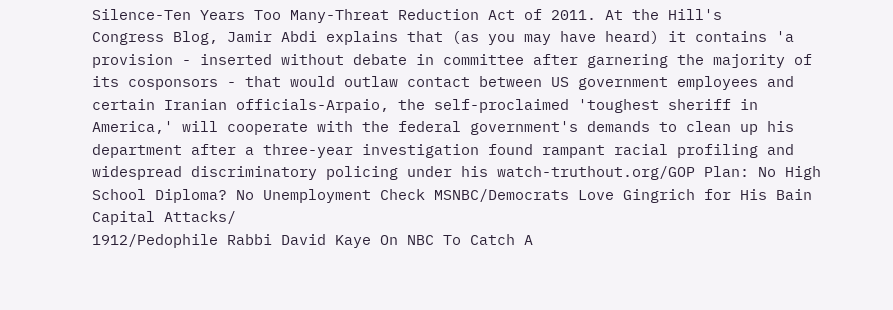Silence-Ten Years Too Many-Threat Reduction Act of 2011. At the Hill's
Congress Blog, Jamir Abdi explains that (as you may have heard) it contains 'a
provision - inserted without debate in committee after garnering the majority of
its cosponsors - that would outlaw contact between US government employees and
certain Iranian officials-Arpaio, the self-proclaimed 'toughest sheriff in
America,' will cooperate with the federal government's demands to clean up his
department after a three-year investigation found rampant racial profiling and
widespread discriminatory policing under his watch-truthout.org/GOP Plan: No High
School Diploma? No Unemployment Check MSNBC/Democrats Love Gingrich for His Bain
Capital Attacks/
1912/Pedophile Rabbi David Kaye On NBC To Catch A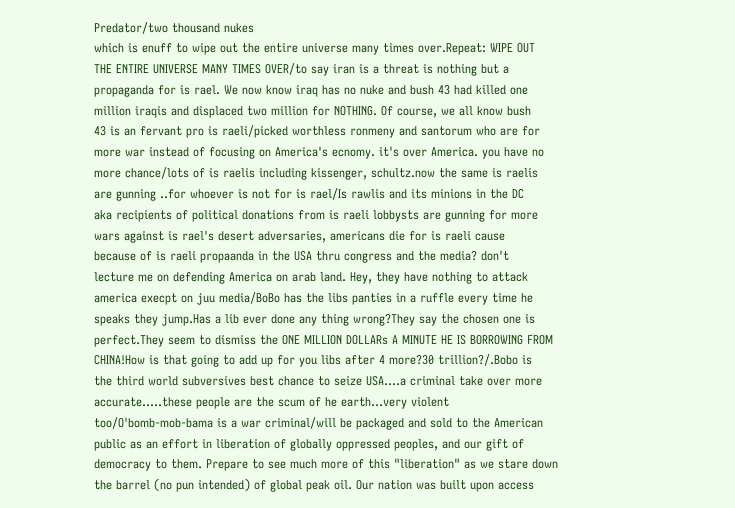Predator/two thousand nukes
which is enuff to wipe out the entire universe many times over.Repeat: WIPE OUT
THE ENTIRE UNIVERSE MANY TIMES OVER/to say iran is a threat is nothing but a
propaganda for is rael. We now know iraq has no nuke and bush 43 had killed one
million iraqis and displaced two million for NOTHING. Of course, we all know bush
43 is an fervant pro is raeli/picked worthless ronmeny and santorum who are for
more war instead of focusing on America's ecnomy. it's over America. you have no
more chance/lots of is raelis including kissenger, schultz.now the same is raelis
are gunning ..for whoever is not for is rael/Is rawlis and its minions in the DC
aka recipients of political donations from is raeli lobbysts are gunning for more
wars against is rael's desert adversaries, americans die for is raeli cause
because of is raeli propaanda in the USA thru congress and the media? don't
lecture me on defending America on arab land. Hey, they have nothing to attack
america execpt on juu media/BoBo has the libs panties in a ruffle every time he
speaks they jump.Has a lib ever done any thing wrong?They say the chosen one is
perfect.They seem to dismiss the ONE MILLION DOLLARs A MINUTE HE IS BORROWING FROM
CHINA!How is that going to add up for you libs after 4 more?30 trillion?/.Bobo is
the third world subversives best chance to seize USA....a criminal take over more
accurate.....these people are the scum of he earth...very violent
too/O'bomb-mob-bama is a war criminal/will be packaged and sold to the American
public as an effort in liberation of globally oppressed peoples, and our gift of
democracy to them. Prepare to see much more of this "liberation" as we stare down
the barrel (no pun intended) of global peak oil. Our nation was built upon access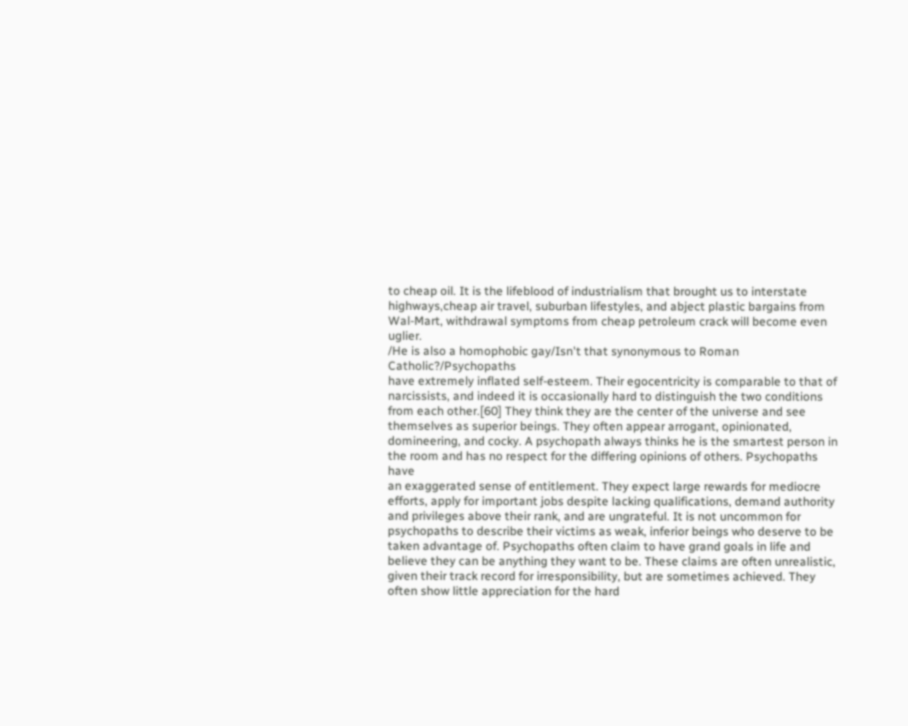to cheap oil. It is the lifeblood of industrialism that brought us to interstate
highways,cheap air travel, suburban lifestyles, and abject plastic bargains from
Wal-Mart, withdrawal symptoms from cheap petroleum crack will become even uglier.
/He is also a homophobic gay/Isn't that synonymous to Roman Catholic?/Psychopaths
have extremely inflated self-esteem. Their egocentricity is comparable to that of
narcissists, and indeed it is occasionally hard to distinguish the two conditions
from each other.[60] They think they are the center of the universe and see
themselves as superior beings. They often appear arrogant, opinionated,
domineering, and cocky. A psychopath always thinks he is the smartest person in
the room and has no respect for the differing opinions of others. Psychopaths have
an exaggerated sense of entitlement. They expect large rewards for mediocre
efforts, apply for important jobs despite lacking qualifications, demand authority
and privileges above their rank, and are ungrateful. It is not uncommon for
psychopaths to describe their victims as weak, inferior beings who deserve to be
taken advantage of. Psychopaths often claim to have grand goals in life and
believe they can be anything they want to be. These claims are often unrealistic,
given their track record for irresponsibility, but are sometimes achieved. They
often show little appreciation for the hard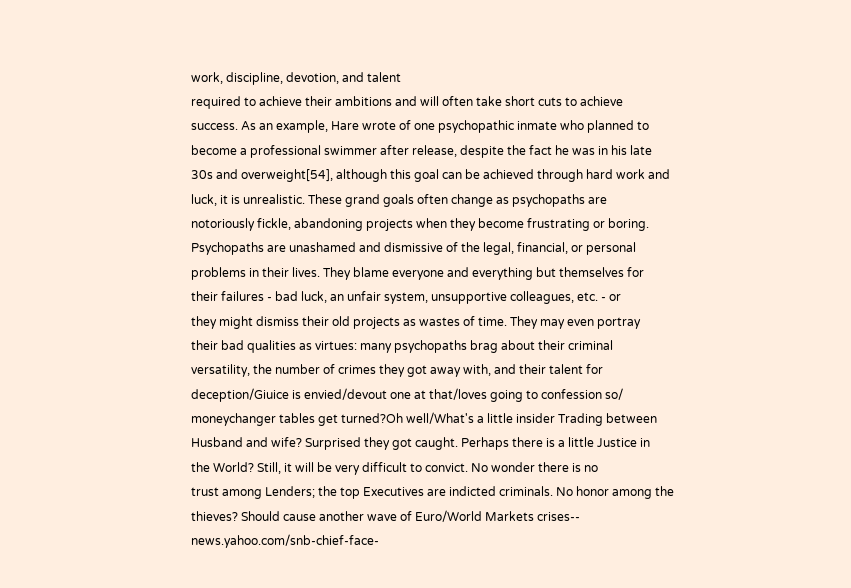work, discipline, devotion, and talent
required to achieve their ambitions and will often take short cuts to achieve
success. As an example, Hare wrote of one psychopathic inmate who planned to
become a professional swimmer after release, despite the fact he was in his late
30s and overweight[54], although this goal can be achieved through hard work and
luck, it is unrealistic. These grand goals often change as psychopaths are
notoriously fickle, abandoning projects when they become frustrating or boring.
Psychopaths are unashamed and dismissive of the legal, financial, or personal
problems in their lives. They blame everyone and everything but themselves for
their failures - bad luck, an unfair system, unsupportive colleagues, etc. - or
they might dismiss their old projects as wastes of time. They may even portray
their bad qualities as virtues: many psychopaths brag about their criminal
versatility, the number of crimes they got away with, and their talent for
deception/Giuice is envied/devout one at that/loves going to confession so/
moneychanger tables get turned?Oh well/What's a little insider Trading between
Husband and wife? Surprised they got caught. Perhaps there is a little Justice in
the World? Still, it will be very difficult to convict. No wonder there is no
trust among Lenders; the top Executives are indicted criminals. No honor among the
thieves? Should cause another wave of Euro/World Markets crises--
news.yahoo.com/snb-chief-face-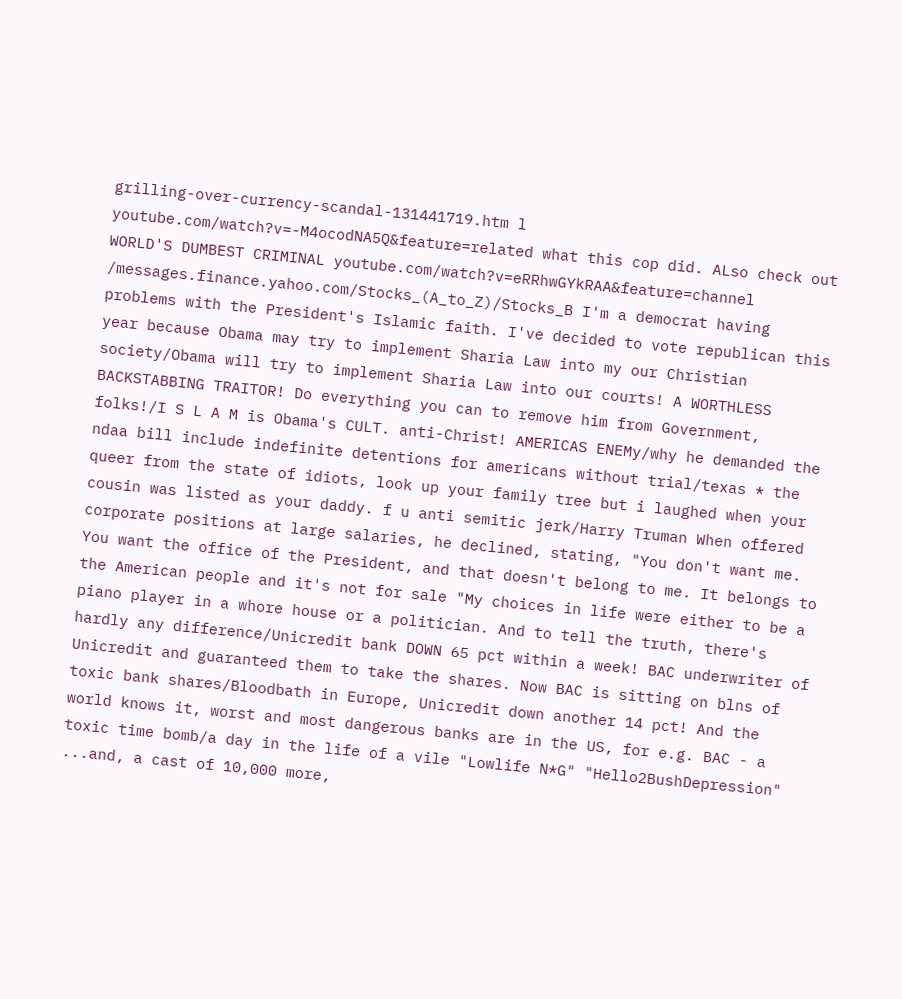grilling-over-currency-scandal-131441719.htm l
youtube.com/watch?v=-M4ocodNA5Q&feature=related what this cop did. ALso check out
WORLD'S DUMBEST CRIMINAL youtube.com/watch?v=eRRhwGYkRAA&feature=channel
/messages.finance.yahoo.com/Stocks_(A_to_Z)/Stocks_B I'm a democrat having
problems with the President's Islamic faith. I've decided to vote republican this
year because Obama may try to implement Sharia Law into my our Christian
society/Obama will try to implement Sharia Law into our courts! A WORTHLESS
BACKSTABBING TRAITOR! Do everything you can to remove him from Government,
folks!/I S L A M is Obama's CULT. anti-Christ! AMERICAS ENEMy/why he demanded the
ndaa bill include indefinite detentions for americans without trial/texas * the
queer from the state of idiots, look up your family tree but i laughed when your
cousin was listed as your daddy. f u anti semitic jerk/Harry Truman When offered
corporate positions at large salaries, he declined, stating, "You don't want me.
You want the office of the President, and that doesn't belong to me. It belongs to
the American people and it's not for sale "My choices in life were either to be a
piano player in a whore house or a politician. And to tell the truth, there's
hardly any difference/Unicredit bank DOWN 65 pct within a week! BAC underwriter of
Unicredit and guaranteed them to take the shares. Now BAC is sitting on blns of
toxic bank shares/Bloodbath in Europe, Unicredit down another 14 pct! And the
world knows it, worst and most dangerous banks are in the US, for e.g. BAC - a
toxic time bomb/a day in the life of a vile "Lowlife N*G" "Hello2BushDepression"
...and, a cast of 10,000 more,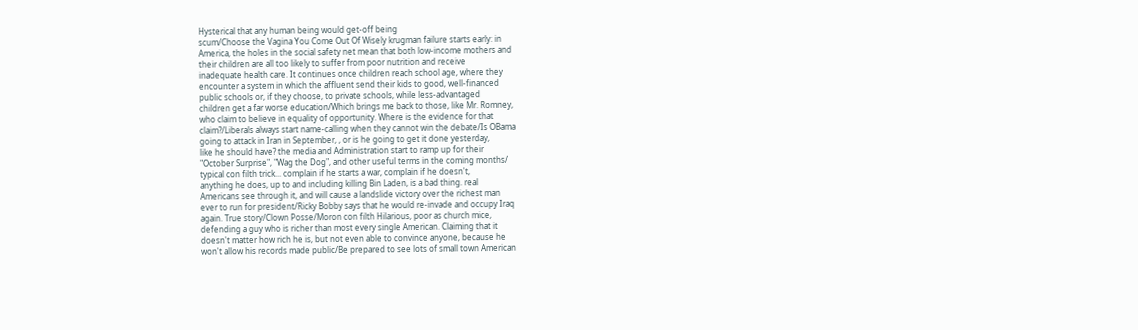Hysterical that any human being would get-off being
scum/Choose the Vagina You Come Out Of Wisely krugman failure starts early: in
America, the holes in the social safety net mean that both low-income mothers and
their children are all too likely to suffer from poor nutrition and receive
inadequate health care. It continues once children reach school age, where they
encounter a system in which the affluent send their kids to good, well-financed
public schools or, if they choose, to private schools, while less-advantaged
children get a far worse education/Which brings me back to those, like Mr. Romney,
who claim to believe in equality of opportunity. Where is the evidence for that
claim?/Liberals always start name-calling when they cannot win the debate/Is OBama
going to attack in Iran in September, , or is he going to get it done yesterday,
like he should have? the media and Administration start to ramp up for their
"October Surprise", "Wag the Dog", and other useful terms in the coming months/
typical con filth trick... complain if he starts a war, complain if he doesn't,
anything he does, up to and including killing Bin Laden, is a bad thing. real
Americans see through it, and will cause a landslide victory over the richest man
ever to run for president/Ricky Bobby says that he would re-invade and occupy Iraq
again. True story/Clown Posse/Moron con filth Hilarious, poor as church mice,
defending a guy who is richer than most every single American. Claiming that it
doesn't matter how rich he is, but not even able to convince anyone, because he
won't allow his records made public/Be prepared to see lots of small town American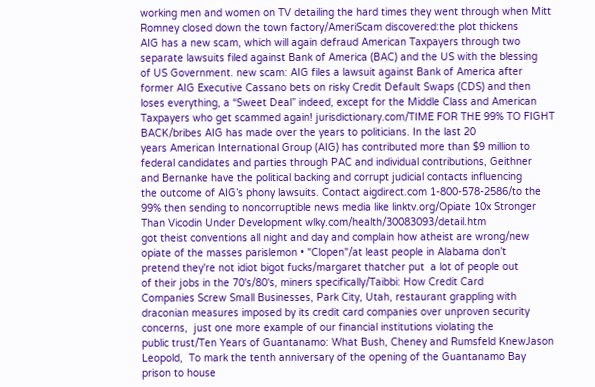working men and women on TV detailing the hard times they went through when Mitt
Romney closed down the town factory/AmeriScam discovered:the plot thickens
AIG has a new scam, which will again defraud American Taxpayers through two
separate lawsuits filed against Bank of America (BAC) and the US with the blessing
of US Government. new scam: AIG files a lawsuit against Bank of America after
former AIG Executive Cassano bets on risky Credit Default Swaps (CDS) and then
loses everything, a “Sweet Deal” indeed, except for the Middle Class and American
Taxpayers who get scammed again! jurisdictionary.com/TIME FOR THE 99% TO FIGHT
BACK/bribes AIG has made over the years to politicians. In the last 20
years American International Group (AIG) has contributed more than $9 million to
federal candidates and parties through PAC and individual contributions, Geithner
and Bernanke have the political backing and corrupt judicial contacts influencing
the outcome of AIG’s phony lawsuits. Contact aigdirect.com 1-800-578-2586/to the
99% then sending to noncorruptible news media like linktv.org/Opiate 10x Stronger
Than Vicodin Under Development wlky.com/health/30083093/detail.htm
got theist conventions all night and day and complain how atheist are wrong/new
opiate of the masses parislemon • "Clopen"/at least people in Alabama don't
pretend they're not idiot bigot fucks/margaret thatcher put  a lot of people out
of their jobs in the 70's/80's, miners specifically/Taibbi: How Credit Card
Companies Screw Small Businesses, Park City, Utah, restaurant grappling with
draconian measures imposed by its credit card companies over unproven security
concerns,  just one more example of our financial institutions violating the
public trust/Ten Years of Guantanamo: What Bush, Cheney and Rumsfeld KnewJason
Leopold,  To mark the tenth anniversary of the opening of the Guantanamo Bay
prison to house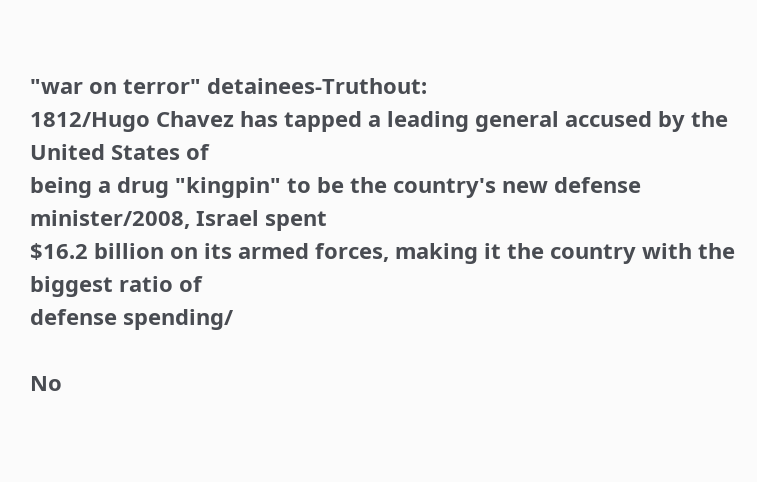"war on terror" detainees-Truthout:
1812/Hugo Chavez has tapped a leading general accused by the United States of
being a drug "kingpin" to be the country's new defense minister/2008, Israel spent
$16.2 billion on its armed forces, making it the country with the biggest ratio of
defense spending/

No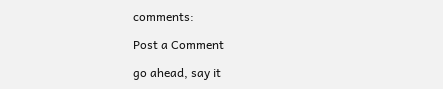comments:

Post a Comment

go ahead, say it